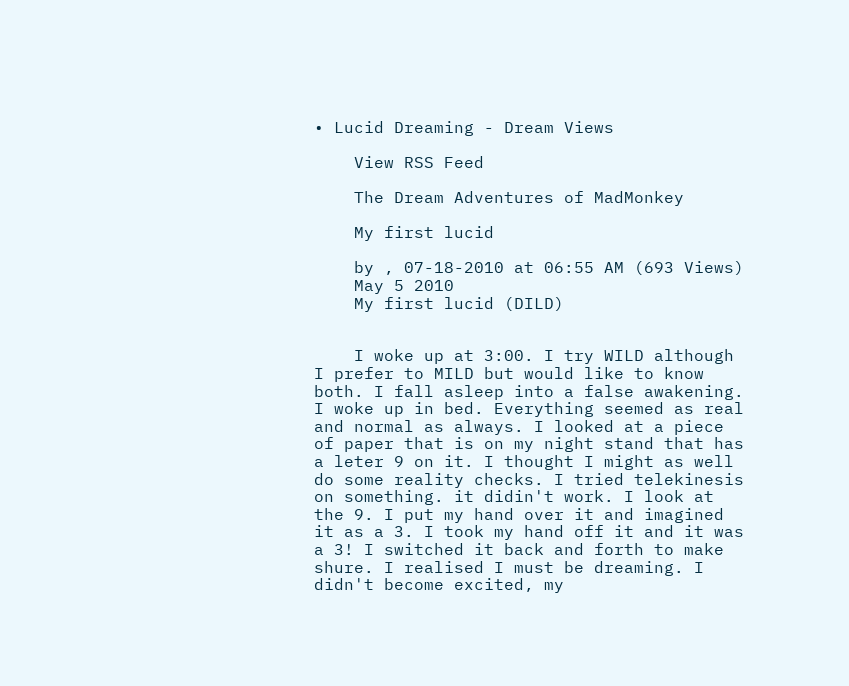• Lucid Dreaming - Dream Views

    View RSS Feed

    The Dream Adventures of MadMonkey

    My first lucid

    by , 07-18-2010 at 06:55 AM (693 Views)
    May 5 2010
    My first lucid (DILD)


    I woke up at 3:00. I try WILD although I prefer to MILD but would like to know both. I fall asleep into a false awakening. I woke up in bed. Everything seemed as real and normal as always. I looked at a piece of paper that is on my night stand that has a leter 9 on it. I thought I might as well do some reality checks. I tried telekinesis on something. it didin't work. I look at the 9. I put my hand over it and imagined it as a 3. I took my hand off it and it was a 3! I switched it back and forth to make shure. I realised I must be dreaming. I didn't become excited, my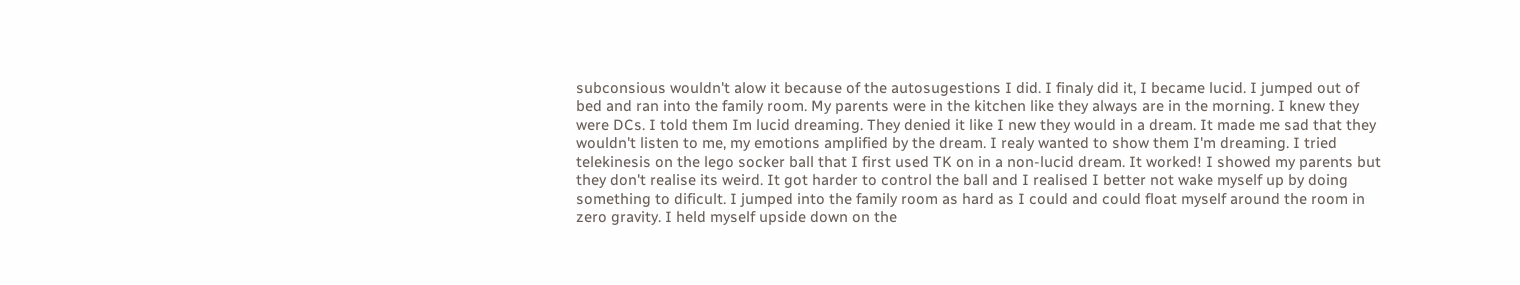subconsious wouldn't alow it because of the autosugestions I did. I finaly did it, I became lucid. I jumped out of bed and ran into the family room. My parents were in the kitchen like they always are in the morning. I knew they were DCs. I told them Im lucid dreaming. They denied it like I new they would in a dream. It made me sad that they wouldn't listen to me, my emotions amplified by the dream. I realy wanted to show them I'm dreaming. I tried telekinesis on the lego socker ball that I first used TK on in a non-lucid dream. It worked! I showed my parents but they don't realise its weird. It got harder to control the ball and I realised I better not wake myself up by doing something to dificult. I jumped into the family room as hard as I could and could float myself around the room in zero gravity. I held myself upside down on the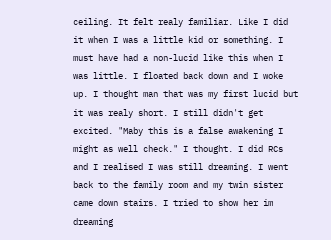ceiling. It felt realy familiar. Like I did it when I was a little kid or something. I must have had a non-lucid like this when I was little. I floated back down and I woke up. I thought man that was my first lucid but it was realy short. I still didn't get excited. "Maby this is a false awakening I might as well check." I thought. I did RCs and I realised I was still dreaming. I went back to the family room and my twin sister came down stairs. I tried to show her im dreaming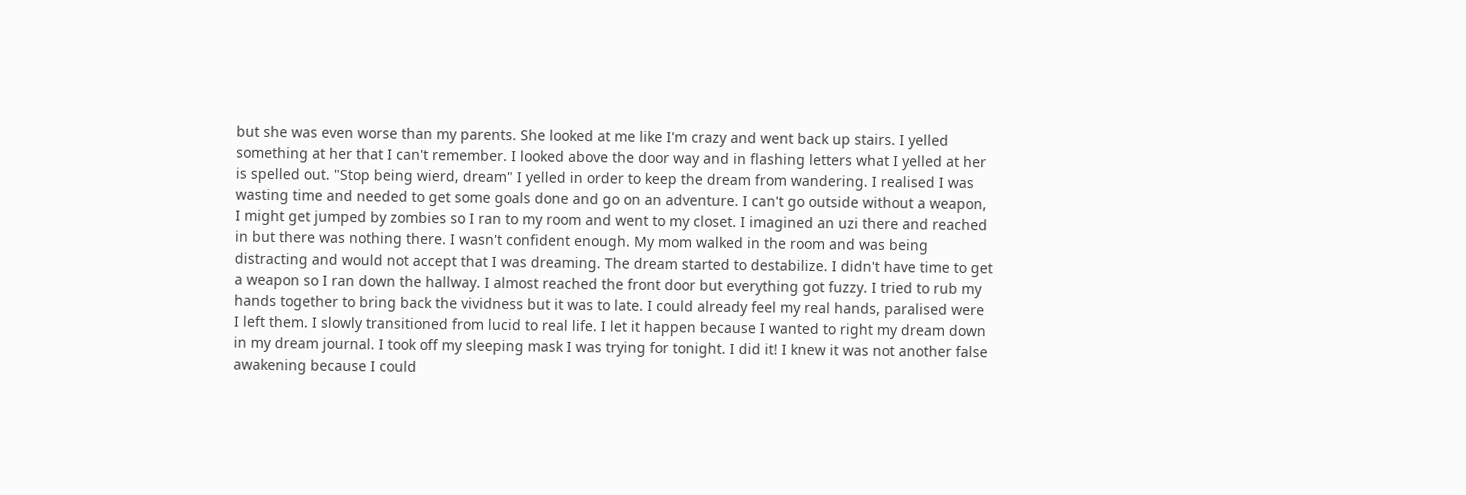but she was even worse than my parents. She looked at me like I'm crazy and went back up stairs. I yelled something at her that I can't remember. I looked above the door way and in flashing letters what I yelled at her is spelled out. "Stop being wierd, dream" I yelled in order to keep the dream from wandering. I realised I was wasting time and needed to get some goals done and go on an adventure. I can't go outside without a weapon, I might get jumped by zombies so I ran to my room and went to my closet. I imagined an uzi there and reached in but there was nothing there. I wasn't confident enough. My mom walked in the room and was being distracting and would not accept that I was dreaming. The dream started to destabilize. I didn't have time to get a weapon so I ran down the hallway. I almost reached the front door but everything got fuzzy. I tried to rub my hands together to bring back the vividness but it was to late. I could already feel my real hands, paralised were I left them. I slowly transitioned from lucid to real life. I let it happen because I wanted to right my dream down in my dream journal. I took off my sleeping mask I was trying for tonight. I did it! I knew it was not another false awakening because I could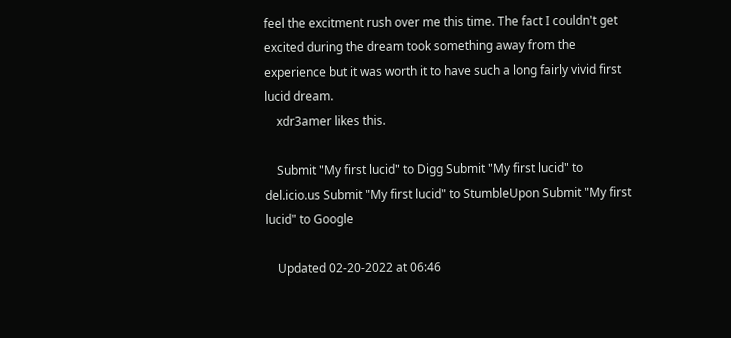feel the excitment rush over me this time. The fact I couldn't get excited during the dream took something away from the experience but it was worth it to have such a long fairly vivid first lucid dream.
    xdr3amer likes this.

    Submit "My first lucid" to Digg Submit "My first lucid" to del.icio.us Submit "My first lucid" to StumbleUpon Submit "My first lucid" to Google

    Updated 02-20-2022 at 06:46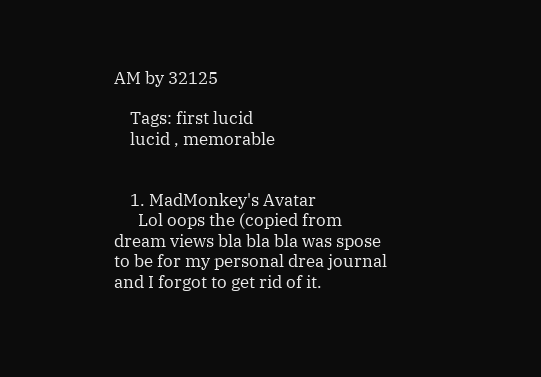AM by 32125

    Tags: first lucid
    lucid , memorable


    1. MadMonkey's Avatar
      Lol oops the (copied from dream views bla bla bla was spose to be for my personal drea journal and I forgot to get rid of it.